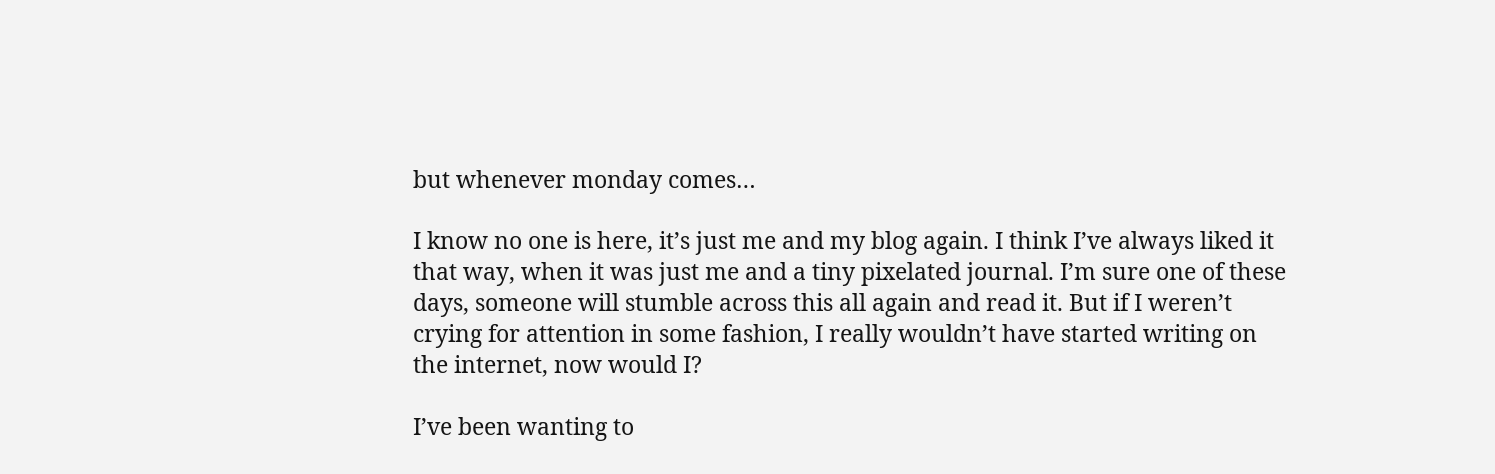but whenever monday comes…

I know no one is here, it’s just me and my blog again. I think I’ve always liked it that way, when it was just me and a tiny pixelated journal. I’m sure one of these days, someone will stumble across this all again and read it. But if I weren’t crying for attention in some fashion, I really wouldn’t have started writing on the internet, now would I?

I’ve been wanting to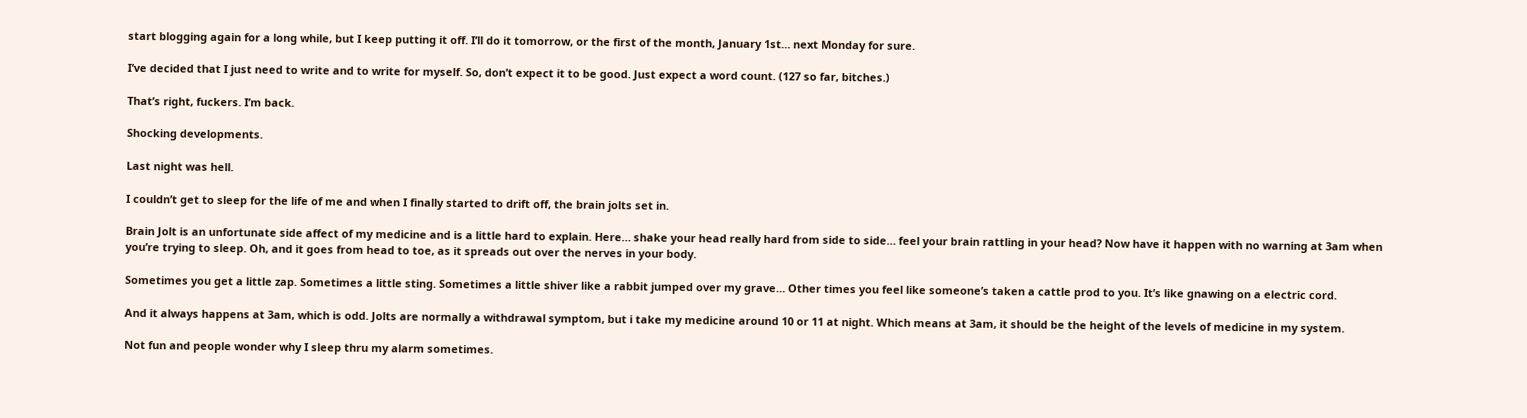start blogging again for a long while, but I keep putting it off. I’ll do it tomorrow, or the first of the month, January 1st… next Monday for sure.

I’ve decided that I just need to write and to write for myself. So, don’t expect it to be good. Just expect a word count. (127 so far, bitches.)

That’s right, fuckers. I’m back.

Shocking developments.

Last night was hell.

I couldn’t get to sleep for the life of me and when I finally started to drift off, the brain jolts set in.

Brain Jolt is an unfortunate side affect of my medicine and is a little hard to explain. Here… shake your head really hard from side to side… feel your brain rattling in your head? Now have it happen with no warning at 3am when you’re trying to sleep. Oh, and it goes from head to toe, as it spreads out over the nerves in your body.

Sometimes you get a little zap. Sometimes a little sting. Sometimes a little shiver like a rabbit jumped over my grave… Other times you feel like someone’s taken a cattle prod to you. It’s like gnawing on a electric cord.

And it always happens at 3am, which is odd. Jolts are normally a withdrawal symptom, but i take my medicine around 10 or 11 at night. Which means at 3am, it should be the height of the levels of medicine in my system.

Not fun and people wonder why I sleep thru my alarm sometimes.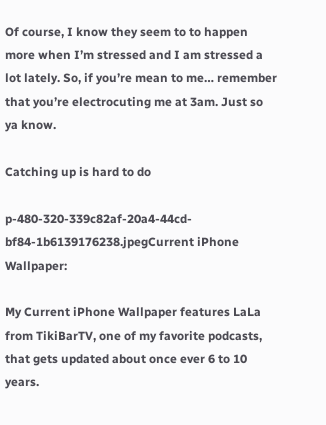Of course, I know they seem to to happen more when I’m stressed and I am stressed a lot lately. So, if you’re mean to me… remember that you’re electrocuting me at 3am. Just so ya know.

Catching up is hard to do

p-480-320-339c82af-20a4-44cd-bf84-1b6139176238.jpegCurrent iPhone Wallpaper:

My Current iPhone Wallpaper features LaLa from TikiBarTV, one of my favorite podcasts, that gets updated about once ever 6 to 10 years.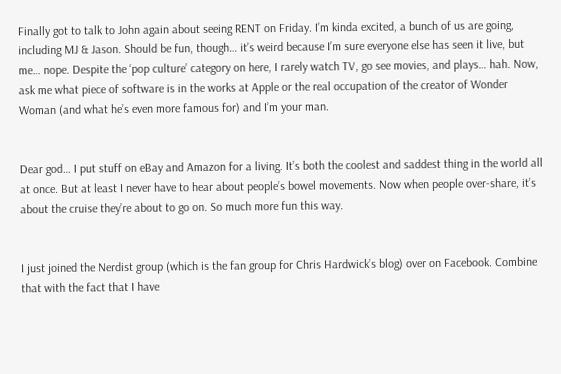Finally got to talk to John again about seeing RENT on Friday. I’m kinda excited, a bunch of us are going, including MJ & Jason. Should be fun, though… it’s weird because I’m sure everyone else has seen it live, but me… nope. Despite the ‘pop culture’ category on here, I rarely watch TV, go see movies, and plays… hah. Now, ask me what piece of software is in the works at Apple or the real occupation of the creator of Wonder Woman (and what he’s even more famous for) and I’m your man.


Dear god… I put stuff on eBay and Amazon for a living. It’s both the coolest and saddest thing in the world all at once. But at least I never have to hear about people’s bowel movements. Now when people over-share, it’s about the cruise they’re about to go on. So much more fun this way.


I just joined the Nerdist group (which is the fan group for Chris Hardwick’s blog) over on Facebook. Combine that with the fact that I have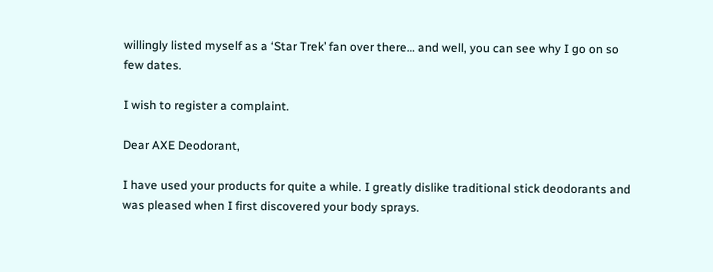willingly listed myself as a ‘Star Trek’ fan over there… and well, you can see why I go on so few dates.

I wish to register a complaint.

Dear AXE Deodorant,

I have used your products for quite a while. I greatly dislike traditional stick deodorants and was pleased when I first discovered your body sprays.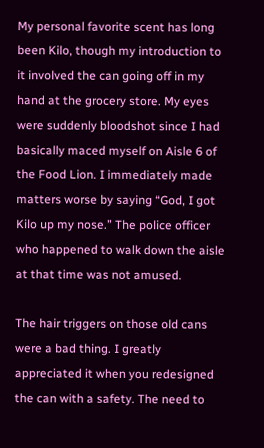My personal favorite scent has long been Kilo, though my introduction to it involved the can going off in my hand at the grocery store. My eyes were suddenly bloodshot since I had basically maced myself on Aisle 6 of the Food Lion. I immediately made matters worse by saying “God, I got Kilo up my nose.” The police officer who happened to walk down the aisle at that time was not amused.

The hair triggers on those old cans were a bad thing. I greatly appreciated it when you redesigned the can with a safety. The need to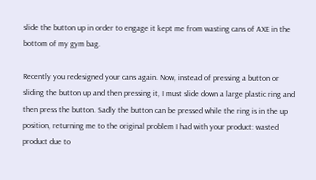slide the button up in order to engage it kept me from wasting cans of AXE in the bottom of my gym bag.

Recently you redesigned your cans again. Now, instead of pressing a button or sliding the button up and then pressing it, I must slide down a large plastic ring and then press the button. Sadly the button can be pressed while the ring is in the up position, returning me to the original problem I had with your product: wasted product due to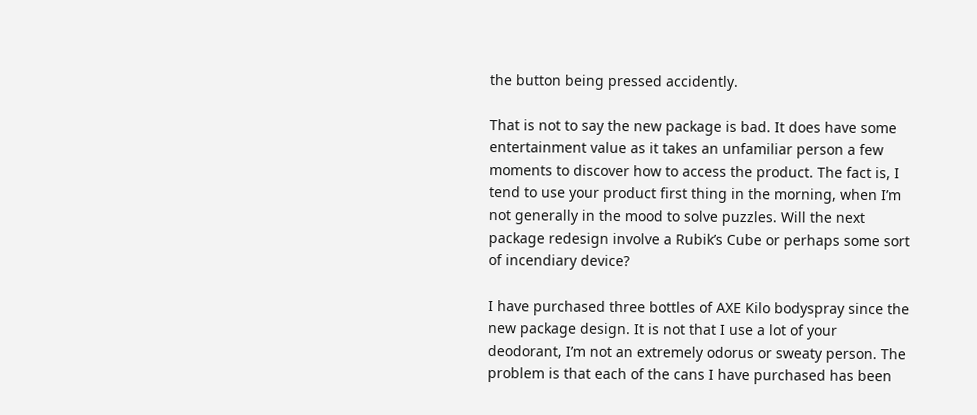the button being pressed accidently.

That is not to say the new package is bad. It does have some entertainment value as it takes an unfamiliar person a few moments to discover how to access the product. The fact is, I tend to use your product first thing in the morning, when I’m not generally in the mood to solve puzzles. Will the next package redesign involve a Rubik’s Cube or perhaps some sort of incendiary device?

I have purchased three bottles of AXE Kilo bodyspray since the new package design. It is not that I use a lot of your deodorant, I’m not an extremely odorus or sweaty person. The problem is that each of the cans I have purchased has been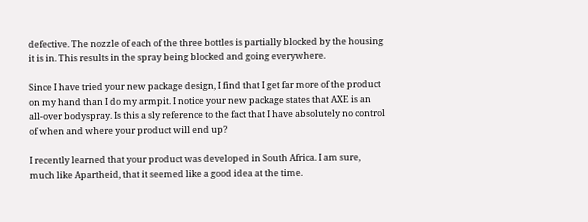defective. The nozzle of each of the three bottles is partially blocked by the housing it is in. This results in the spray being blocked and going everywhere.

Since I have tried your new package design, I find that I get far more of the product on my hand than I do my armpit. I notice your new package states that AXE is an all-over bodyspray. Is this a sly reference to the fact that I have absolutely no control of when and where your product will end up?

I recently learned that your product was developed in South Africa. I am sure, much like Apartheid, that it seemed like a good idea at the time.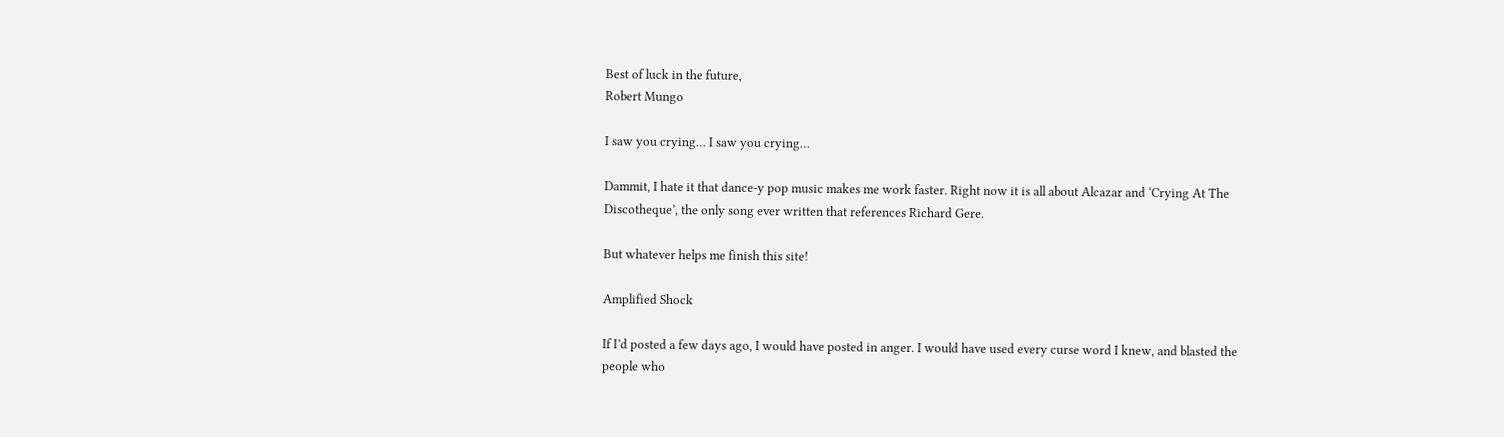Best of luck in the future,
Robert Mungo

I saw you crying… I saw you crying…

Dammit, I hate it that dance-y pop music makes me work faster. Right now it is all about Alcazar and ‘Crying At The Discotheque’, the only song ever written that references Richard Gere.

But whatever helps me finish this site!

Amplified Shock

If I’d posted a few days ago, I would have posted in anger. I would have used every curse word I knew, and blasted the people who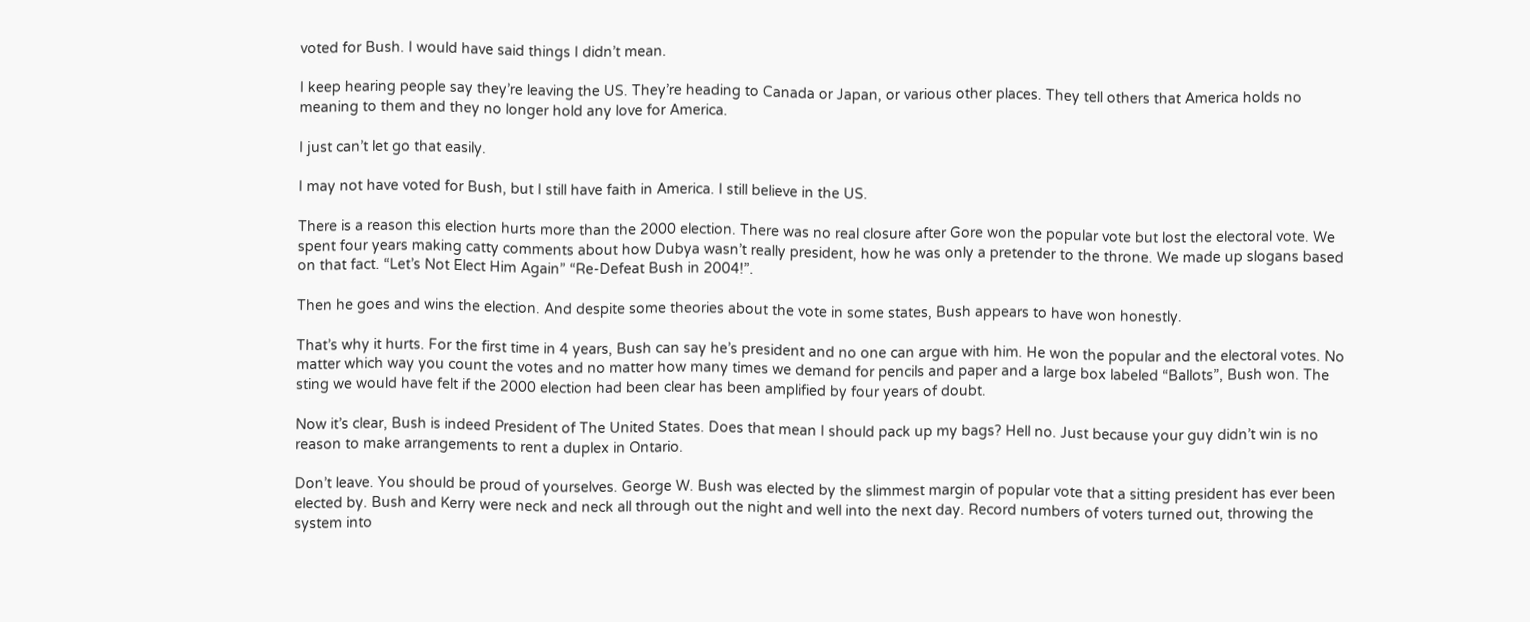voted for Bush. I would have said things I didn’t mean.

I keep hearing people say they’re leaving the US. They’re heading to Canada or Japan, or various other places. They tell others that America holds no meaning to them and they no longer hold any love for America.

I just can’t let go that easily.

I may not have voted for Bush, but I still have faith in America. I still believe in the US.

There is a reason this election hurts more than the 2000 election. There was no real closure after Gore won the popular vote but lost the electoral vote. We spent four years making catty comments about how Dubya wasn’t really president, how he was only a pretender to the throne. We made up slogans based on that fact. “Let’s Not Elect Him Again” “Re-Defeat Bush in 2004!”.

Then he goes and wins the election. And despite some theories about the vote in some states, Bush appears to have won honestly.

That’s why it hurts. For the first time in 4 years, Bush can say he’s president and no one can argue with him. He won the popular and the electoral votes. No matter which way you count the votes and no matter how many times we demand for pencils and paper and a large box labeled “Ballots”, Bush won. The sting we would have felt if the 2000 election had been clear has been amplified by four years of doubt.

Now it’s clear, Bush is indeed President of The United States. Does that mean I should pack up my bags? Hell no. Just because your guy didn’t win is no reason to make arrangements to rent a duplex in Ontario.

Don’t leave. You should be proud of yourselves. George W. Bush was elected by the slimmest margin of popular vote that a sitting president has ever been elected by. Bush and Kerry were neck and neck all through out the night and well into the next day. Record numbers of voters turned out, throwing the system into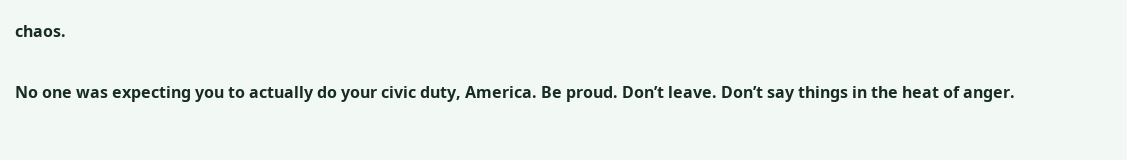chaos.

No one was expecting you to actually do your civic duty, America. Be proud. Don’t leave. Don’t say things in the heat of anger.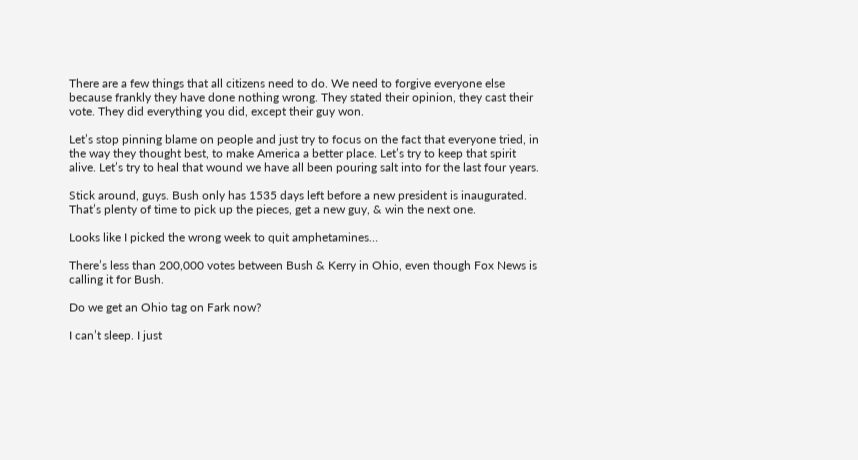There are a few things that all citizens need to do. We need to forgive everyone else because frankly they have done nothing wrong. They stated their opinion, they cast their vote. They did everything you did, except their guy won.

Let’s stop pinning blame on people and just try to focus on the fact that everyone tried, in the way they thought best, to make America a better place. Let’s try to keep that spirit alive. Let’s try to heal that wound we have all been pouring salt into for the last four years.

Stick around, guys. Bush only has 1535 days left before a new president is inaugurated. That’s plenty of time to pick up the pieces, get a new guy, & win the next one.

Looks like I picked the wrong week to quit amphetamines…

There’s less than 200,000 votes between Bush & Kerry in Ohio, even though Fox News is calling it for Bush.

Do we get an Ohio tag on Fark now?

I can’t sleep. I just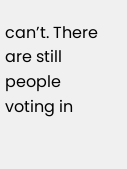can’t. There are still people voting in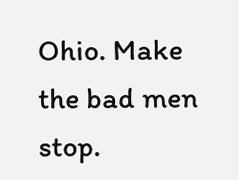Ohio. Make the bad men stop.